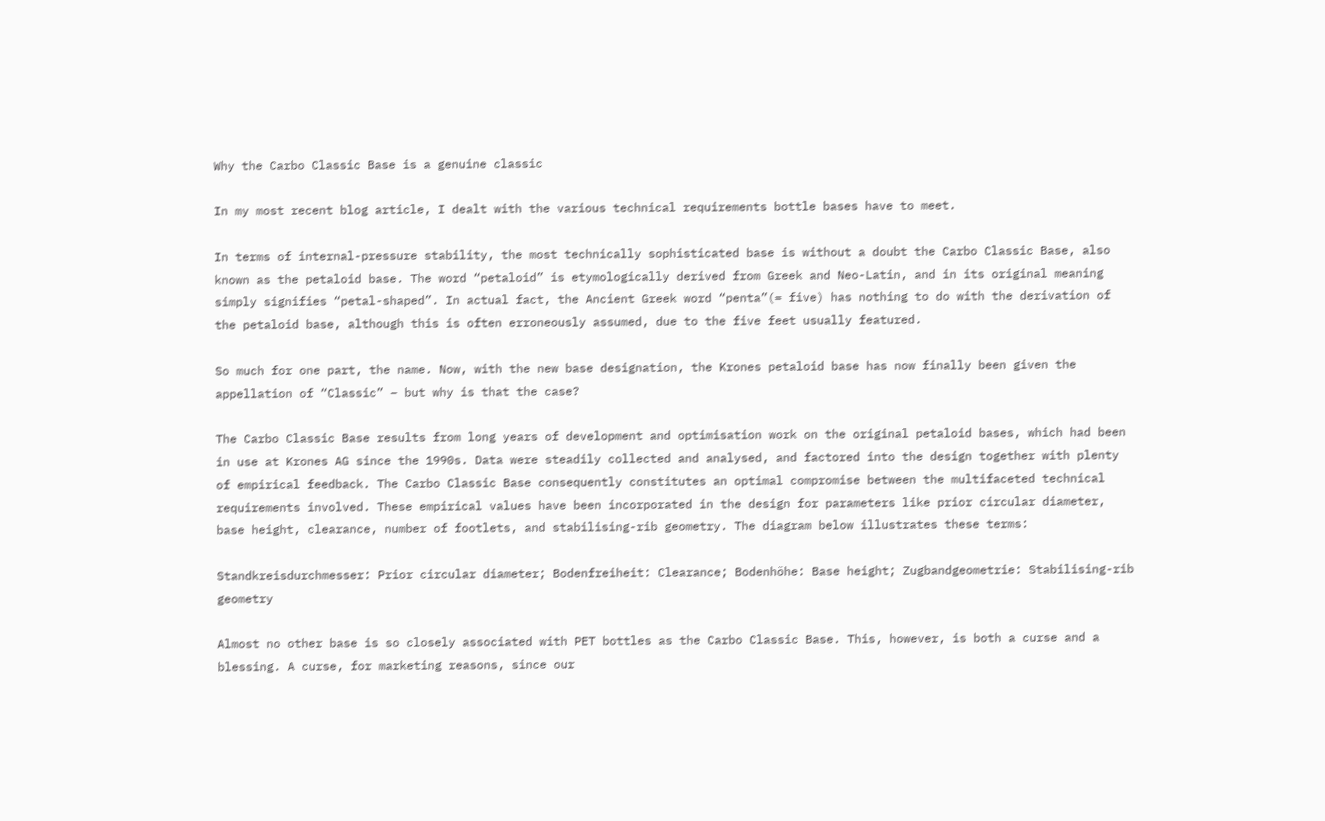Why the Carbo Classic Base is a genuine classic

In my most recent blog article, I dealt with the various technical requirements bottle bases have to meet.

In terms of internal-pressure stability, the most technically sophisticated base is without a doubt the Carbo Classic Base, also known as the petaloid base. The word “petaloid” is etymologically derived from Greek and Neo-Latin, and in its original meaning simply signifies “petal-shaped”. In actual fact, the Ancient Greek word “penta”(= five) has nothing to do with the derivation of the petaloid base, although this is often erroneously assumed, due to the five feet usually featured.

So much for one part, the name. Now, with the new base designation, the Krones petaloid base has now finally been given the appellation of “Classic” – but why is that the case?

The Carbo Classic Base results from long years of development and optimisation work on the original petaloid bases, which had been in use at Krones AG since the 1990s. Data were steadily collected and analysed, and factored into the design together with plenty of empirical feedback. The Carbo Classic Base consequently constitutes an optimal compromise between the multifaceted technical requirements involved. These empirical values have been incorporated in the design for parameters like prior circular diameter, base height, clearance, number of footlets, and stabilising-rib geometry. The diagram below illustrates these terms:

Standkreisdurchmesser: Prior circular diameter; Bodenfreiheit: Clearance; Bodenhöhe: Base height; Zugbandgeometrie: Stabilising-rib geometry

Almost no other base is so closely associated with PET bottles as the Carbo Classic Base. This, however, is both a curse and a blessing. A curse, for marketing reasons, since our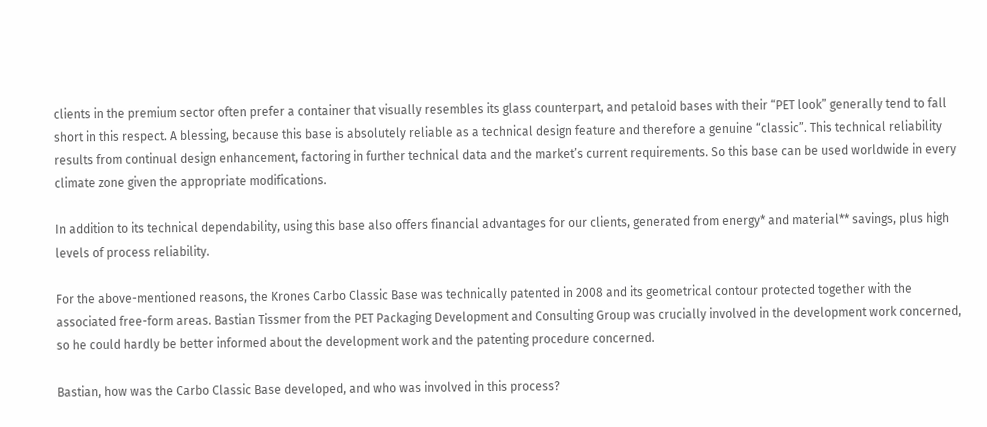clients in the premium sector often prefer a container that visually resembles its glass counterpart, and petaloid bases with their “PET look” generally tend to fall short in this respect. A blessing, because this base is absolutely reliable as a technical design feature and therefore a genuine “classic”. This technical reliability results from continual design enhancement, factoring in further technical data and the market’s current requirements. So this base can be used worldwide in every climate zone given the appropriate modifications.

In addition to its technical dependability, using this base also offers financial advantages for our clients, generated from energy* and material** savings, plus high levels of process reliability.

For the above-mentioned reasons, the Krones Carbo Classic Base was technically patented in 2008 and its geometrical contour protected together with the associated free-form areas. Bastian Tissmer from the PET Packaging Development and Consulting Group was crucially involved in the development work concerned, so he could hardly be better informed about the development work and the patenting procedure concerned.

Bastian, how was the Carbo Classic Base developed, and who was involved in this process?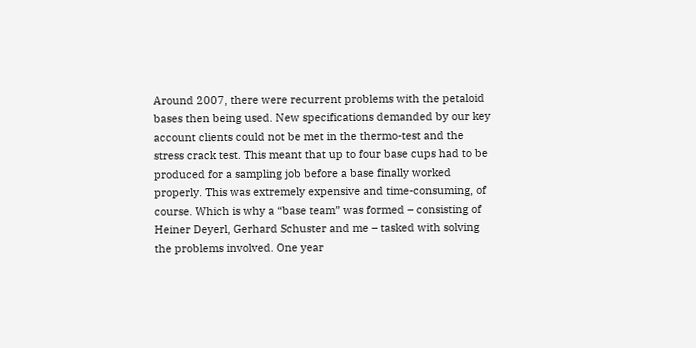Around 2007, there were recurrent problems with the petaloid bases then being used. New specifications demanded by our key account clients could not be met in the thermo-test and the stress crack test. This meant that up to four base cups had to be produced for a sampling job before a base finally worked properly. This was extremely expensive and time-consuming, of course. Which is why a “base team” was formed – consisting of Heiner Deyerl, Gerhard Schuster and me – tasked with solving the problems involved. One year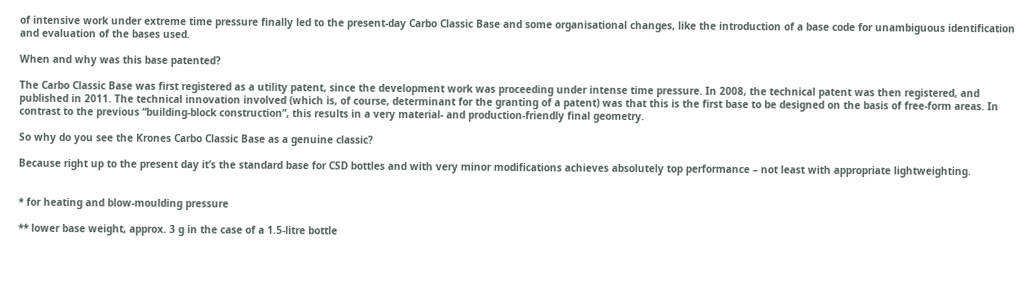of intensive work under extreme time pressure finally led to the present-day Carbo Classic Base and some organisational changes, like the introduction of a base code for unambiguous identification and evaluation of the bases used.

When and why was this base patented?

The Carbo Classic Base was first registered as a utility patent, since the development work was proceeding under intense time pressure. In 2008, the technical patent was then registered, and published in 2011. The technical innovation involved (which is, of course, determinant for the granting of a patent) was that this is the first base to be designed on the basis of free-form areas. In contrast to the previous “building-block construction”, this results in a very material- and production-friendly final geometry.

So why do you see the Krones Carbo Classic Base as a genuine classic?

Because right up to the present day it’s the standard base for CSD bottles and with very minor modifications achieves absolutely top performance – not least with appropriate lightweighting.


* for heating and blow-moulding pressure

** lower base weight, approx. 3 g in the case of a 1.5-litre bottle